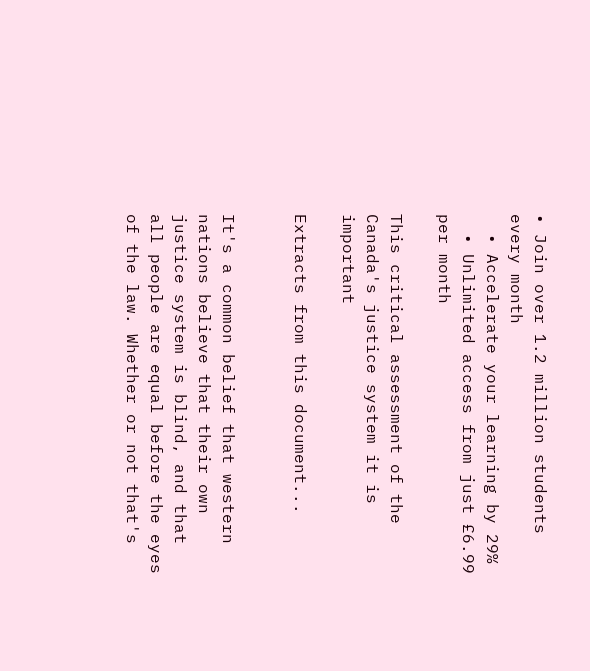• Join over 1.2 million students every month
  • Accelerate your learning by 29%
  • Unlimited access from just £6.99 per month

This critical assessment of the Canada's justice system it is important

Extracts from this document...


It's a common belief that western nations believe that their own justice system is blind, and that all people are equal before the eyes of the law. Whether or not that's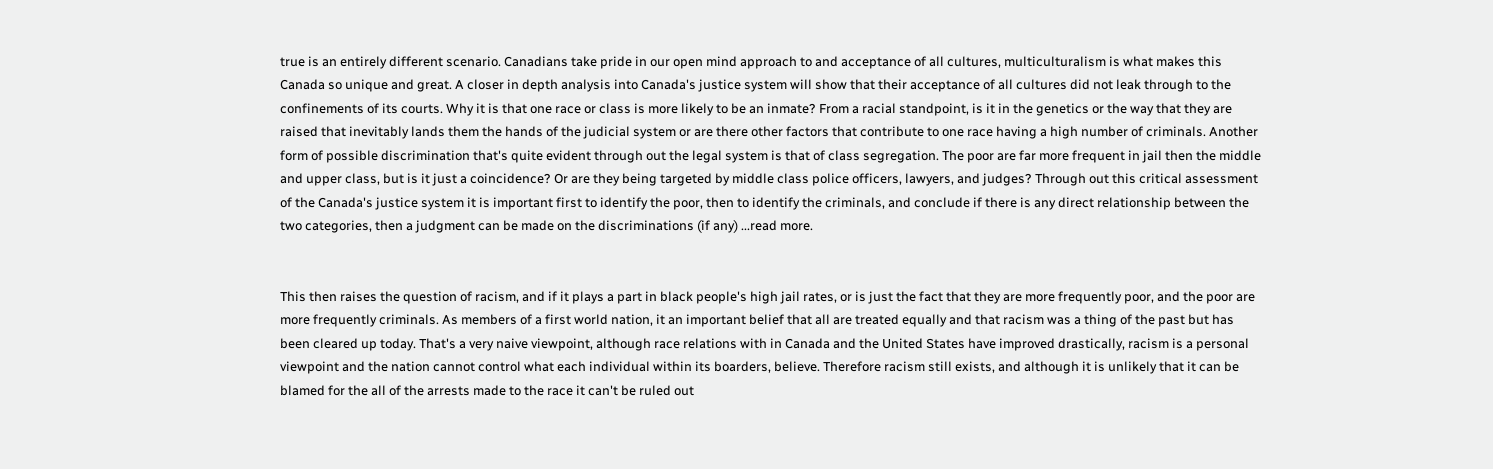true is an entirely different scenario. Canadians take pride in our open mind approach to and acceptance of all cultures, multiculturalism is what makes this Canada so unique and great. A closer in depth analysis into Canada's justice system will show that their acceptance of all cultures did not leak through to the confinements of its courts. Why it is that one race or class is more likely to be an inmate? From a racial standpoint, is it in the genetics or the way that they are raised that inevitably lands them the hands of the judicial system or are there other factors that contribute to one race having a high number of criminals. Another form of possible discrimination that's quite evident through out the legal system is that of class segregation. The poor are far more frequent in jail then the middle and upper class, but is it just a coincidence? Or are they being targeted by middle class police officers, lawyers, and judges? Through out this critical assessment of the Canada's justice system it is important first to identify the poor, then to identify the criminals, and conclude if there is any direct relationship between the two categories, then a judgment can be made on the discriminations (if any) ...read more.


This then raises the question of racism, and if it plays a part in black people's high jail rates, or is just the fact that they are more frequently poor, and the poor are more frequently criminals. As members of a first world nation, it an important belief that all are treated equally and that racism was a thing of the past but has been cleared up today. That's a very naive viewpoint, although race relations with in Canada and the United States have improved drastically, racism is a personal viewpoint and the nation cannot control what each individual within its boarders, believe. Therefore racism still exists, and although it is unlikely that it can be blamed for the all of the arrests made to the race it can't be ruled out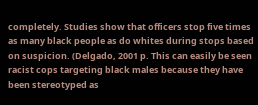completely. Studies show that officers stop five times as many black people as do whites during stops based on suspicion. (Delgado, 2001 p. This can easily be seen racist cops targeting black males because they have been stereotyped as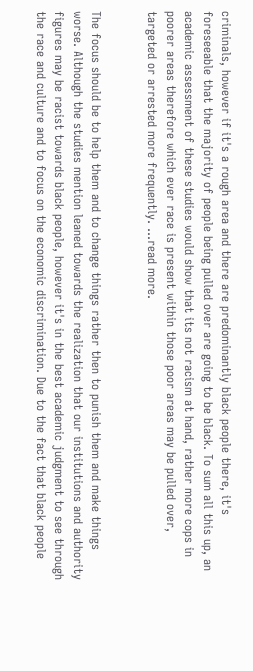criminals, however if it's a rough area and there are predominantly black people there, it's foreseeable that the majority of people being pulled over are going to be black. To sum all this up, an academic assessment of these studies would show that its not racism at hand, rather more cops in poorer areas therefore which ever race is present within those poor areas may be pulled over, targeted or arrested more frequently. ...read more.


The focus should be to help them and to change things rather then to punish them and make things worse. Although the studies mention leaned towards the realization that our institutions and authority figures may be racist towards black people, however it's in the best academic judgment to see through the race and culture and to focus on the economic discrimination. Due to the fact that black people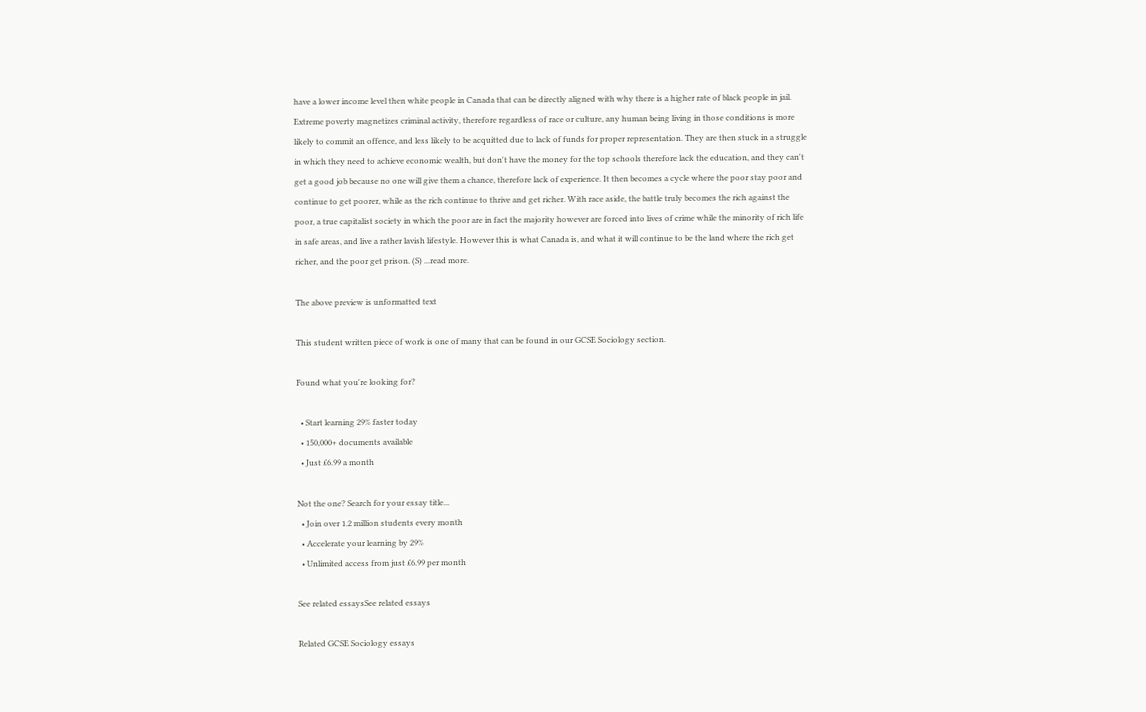have a lower income level then white people in Canada that can be directly aligned with why there is a higher rate of black people in jail. Extreme poverty magnetizes criminal activity, therefore regardless of race or culture, any human being living in those conditions is more likely to commit an offence, and less likely to be acquitted due to lack of funds for proper representation. They are then stuck in a struggle in which they need to achieve economic wealth, but don't have the money for the top schools therefore lack the education, and they can't get a good job because no one will give them a chance, therefore lack of experience. It then becomes a cycle where the poor stay poor and continue to get poorer, while as the rich continue to thrive and get richer. With race aside, the battle truly becomes the rich against the poor, a true capitalist society in which the poor are in fact the majority however are forced into lives of crime while the minority of rich life in safe areas, and live a rather lavish lifestyle. However this is what Canada is, and what it will continue to be the land where the rich get richer, and the poor get prison. (S) ...read more.

The above preview is unformatted text

This student written piece of work is one of many that can be found in our GCSE Sociology section.

Found what you're looking for?

  • Start learning 29% faster today
  • 150,000+ documents available
  • Just £6.99 a month

Not the one? Search for your essay title...
  • Join over 1.2 million students every month
  • Accelerate your learning by 29%
  • Unlimited access from just £6.99 per month

See related essaysSee related essays

Related GCSE Sociology essays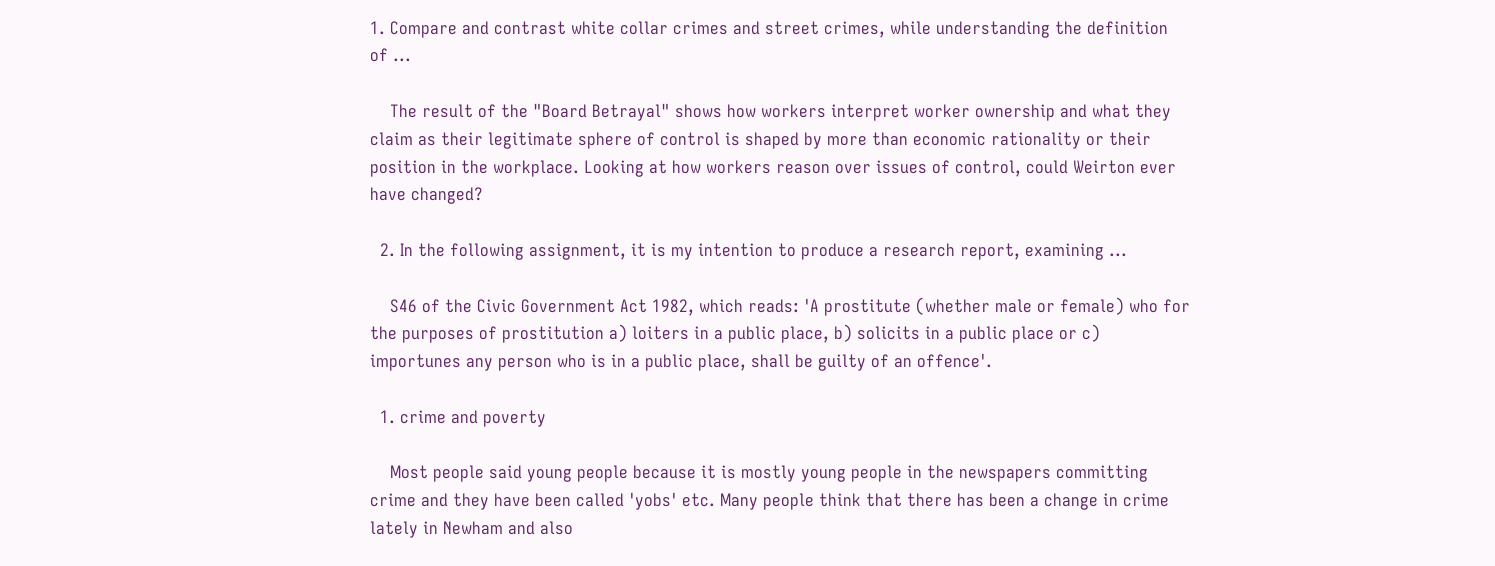1. Compare and contrast white collar crimes and street crimes, while understanding the definition of ...

    The result of the "Board Betrayal" shows how workers interpret worker ownership and what they claim as their legitimate sphere of control is shaped by more than economic rationality or their position in the workplace. Looking at how workers reason over issues of control, could Weirton ever have changed?

  2. In the following assignment, it is my intention to produce a research report, examining ...

    S46 of the Civic Government Act 1982, which reads: 'A prostitute (whether male or female) who for the purposes of prostitution a) loiters in a public place, b) solicits in a public place or c) importunes any person who is in a public place, shall be guilty of an offence'.

  1. crime and poverty

    Most people said young people because it is mostly young people in the newspapers committing crime and they have been called 'yobs' etc. Many people think that there has been a change in crime lately in Newham and also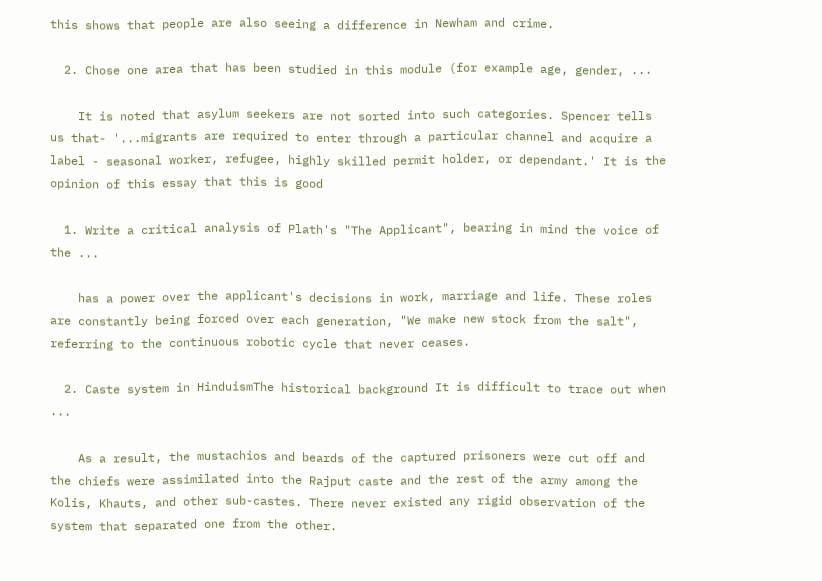this shows that people are also seeing a difference in Newham and crime.

  2. Chose one area that has been studied in this module (for example age, gender, ...

    It is noted that asylum seekers are not sorted into such categories. Spencer tells us that- '...migrants are required to enter through a particular channel and acquire a label - seasonal worker, refugee, highly skilled permit holder, or dependant.' It is the opinion of this essay that this is good

  1. Write a critical analysis of Plath's "The Applicant", bearing in mind the voice of the ...

    has a power over the applicant's decisions in work, marriage and life. These roles are constantly being forced over each generation, "We make new stock from the salt", referring to the continuous robotic cycle that never ceases.

  2. Caste system in HinduismThe historical background It is difficult to trace out when ...

    As a result, the mustachios and beards of the captured prisoners were cut off and the chiefs were assimilated into the Rajput caste and the rest of the army among the Kolis, Khauts, and other sub-castes. There never existed any rigid observation of the system that separated one from the other.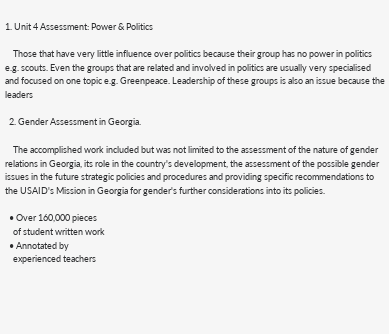1. Unit 4 Assessment: Power & Politics

    Those that have very little influence over politics because their group has no power in politics e.g. scouts. Even the groups that are related and involved in politics are usually very specialised and focused on one topic e.g. Greenpeace. Leadership of these groups is also an issue because the leaders

  2. Gender Assessment in Georgia.

    The accomplished work included but was not limited to the assessment of the nature of gender relations in Georgia, its role in the country's development, the assessment of the possible gender issues in the future strategic policies and procedures and providing specific recommendations to the USAID's Mission in Georgia for gender's further considerations into its policies.

  • Over 160,000 pieces
    of student written work
  • Annotated by
    experienced teachers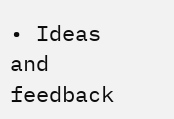• Ideas and feedback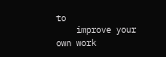to
    improve your own work